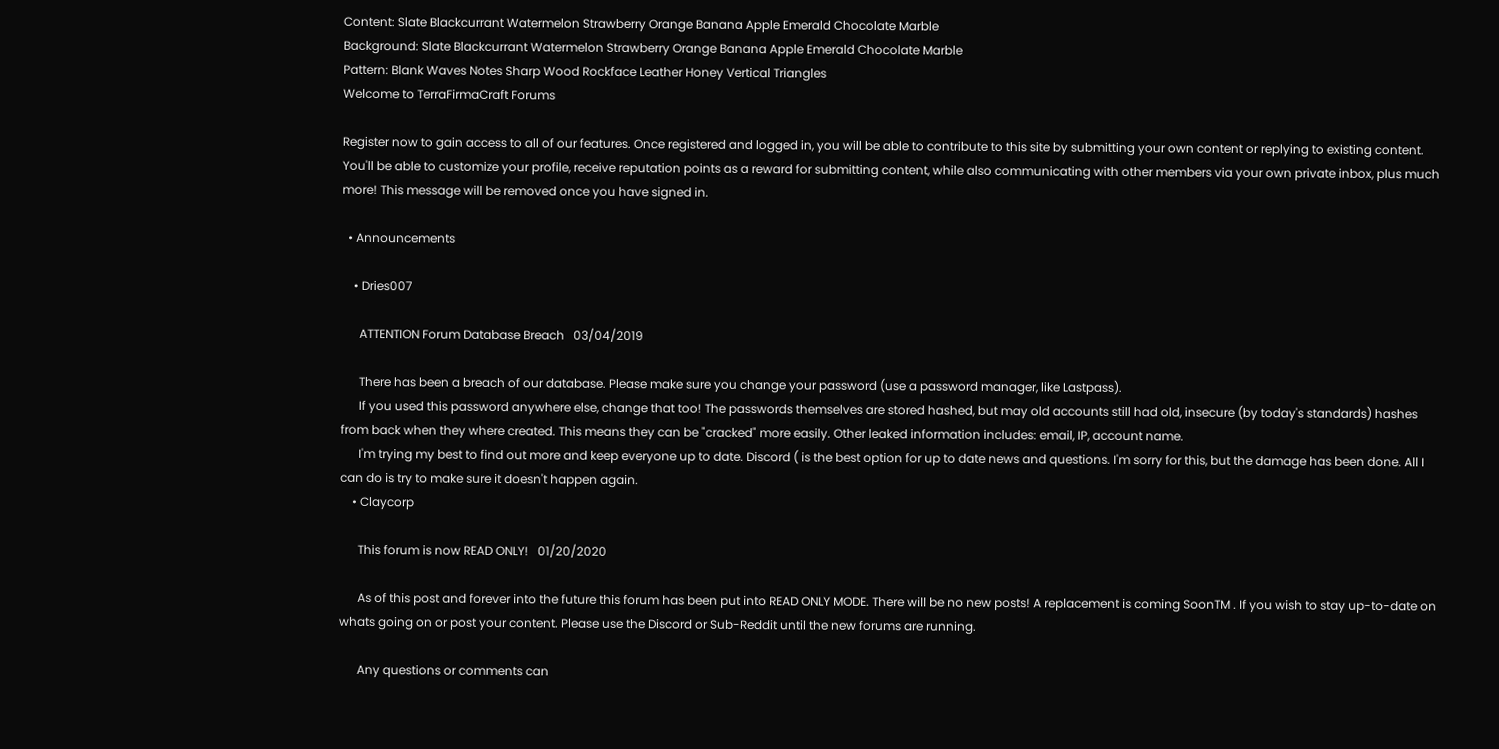Content: Slate Blackcurrant Watermelon Strawberry Orange Banana Apple Emerald Chocolate Marble
Background: Slate Blackcurrant Watermelon Strawberry Orange Banana Apple Emerald Chocolate Marble
Pattern: Blank Waves Notes Sharp Wood Rockface Leather Honey Vertical Triangles
Welcome to TerraFirmaCraft Forums

Register now to gain access to all of our features. Once registered and logged in, you will be able to contribute to this site by submitting your own content or replying to existing content. You'll be able to customize your profile, receive reputation points as a reward for submitting content, while also communicating with other members via your own private inbox, plus much more! This message will be removed once you have signed in.

  • Announcements

    • Dries007

      ATTENTION Forum Database Breach   03/04/2019

      There has been a breach of our database. Please make sure you change your password (use a password manager, like Lastpass).
      If you used this password anywhere else, change that too! The passwords themselves are stored hashed, but may old accounts still had old, insecure (by today's standards) hashes from back when they where created. This means they can be "cracked" more easily. Other leaked information includes: email, IP, account name.
      I'm trying my best to find out more and keep everyone up to date. Discord ( is the best option for up to date news and questions. I'm sorry for this, but the damage has been done. All I can do is try to make sure it doesn't happen again.
    • Claycorp

      This forum is now READ ONLY!   01/20/2020

      As of this post and forever into the future this forum has been put into READ ONLY MODE. There will be no new posts! A replacement is coming SoonTM . If you wish to stay up-to-date on whats going on or post your content. Please use the Discord or Sub-Reddit until the new forums are running.

      Any questions or comments can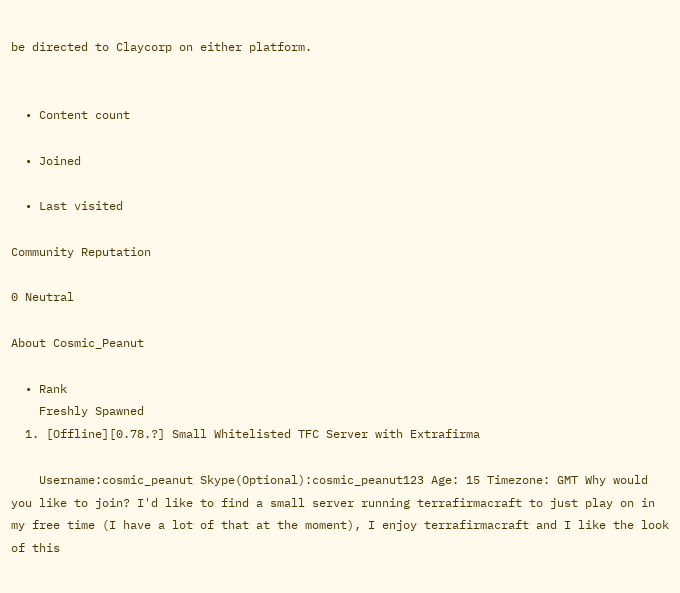be directed to Claycorp on either platform.


  • Content count

  • Joined

  • Last visited

Community Reputation

0 Neutral

About Cosmic_Peanut

  • Rank
    Freshly Spawned
  1. [Offline][0.78.?] Small Whitelisted TFC Server with Extrafirma

    Username:cosmic_peanut Skype(Optional):cosmic_peanut123 Age: 15 Timezone: GMT Why would you like to join? I'd like to find a small server running terrafirmacraft to just play on in my free time (I have a lot of that at the moment), I enjoy terrafirmacraft and I like the look of this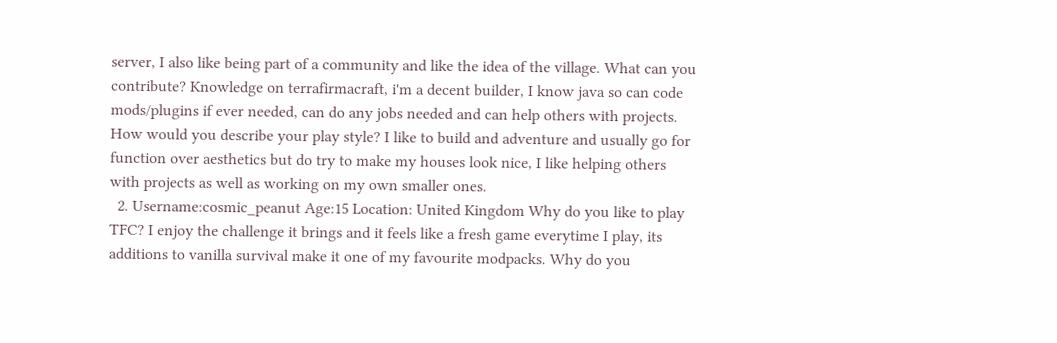server, I also like being part of a community and like the idea of the village. What can you contribute? Knowledge on terrafirmacraft, i'm a decent builder, I know java so can code mods/plugins if ever needed, can do any jobs needed and can help others with projects. How would you describe your play style? I like to build and adventure and usually go for function over aesthetics but do try to make my houses look nice, I like helping others with projects as well as working on my own smaller ones.
  2. Username:cosmic_peanut Age:15 Location: United Kingdom Why do you like to play TFC? I enjoy the challenge it brings and it feels like a fresh game everytime I play, its additions to vanilla survival make it one of my favourite modpacks. Why do you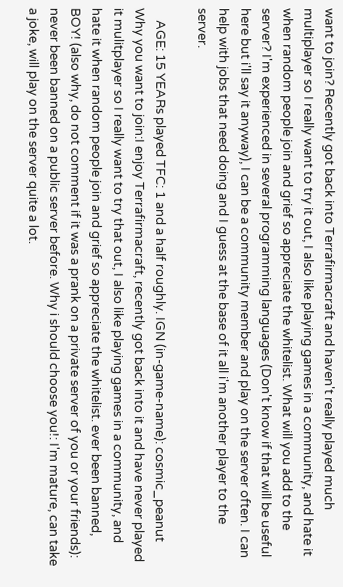want to join? Recently got back into Terrafirmacraft and haven't really played much multiplayer so I really want to try it out, I also like playing games in a community, and hate it when random people join and grief so appreciate the whitelist. What will you add to the server? I'm experienced in several programming languages (Don't know if that will be useful here but i'll say it anyway), I can be a community member and play on the server often. I can help with jobs that need doing and I guess at the base of it all i'm another player to the server.

    AGE: 15 YEARs played TFC: 1 and a half roughly. IGN (in-game-name): cosmic_peanut Why you want to join:I enjoy Terrafirmacraft, recently got back into it and have never played it mulitplayer so I really want to try that out, I also like playing games in a community, and hate it when random people join and grief so appreciate the whitelist. ever been banned, BOY! (also why, do not comment if it was a prank on a private server of you or your friends): never been banned on a public server before. Why i should choose you!: I'm mature, can take a joke, will play on the server quite a lot.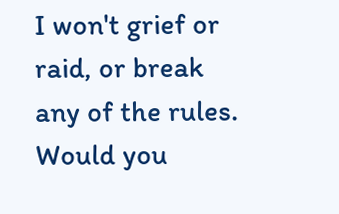I won't grief or raid, or break any of the rules. Would you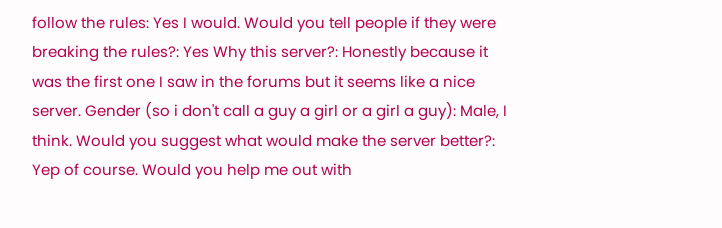follow the rules: Yes I would. Would you tell people if they were breaking the rules?: Yes Why this server?: Honestly because it was the first one I saw in the forums but it seems like a nice server. Gender (so i don't call a guy a girl or a girl a guy): Male, I think. Would you suggest what would make the server better?: Yep of course. Would you help me out with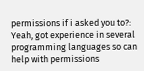permissions if i asked you to?: Yeah, got experience in several programming languages so can help with permissions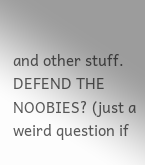and other stuff. DEFEND THE NOOBIES? (just a weird question if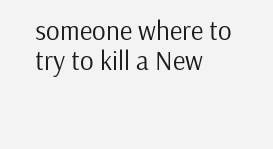someone where to try to kill a New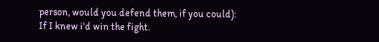person, would you defend them, if you could): If I knew i'd win the fight.